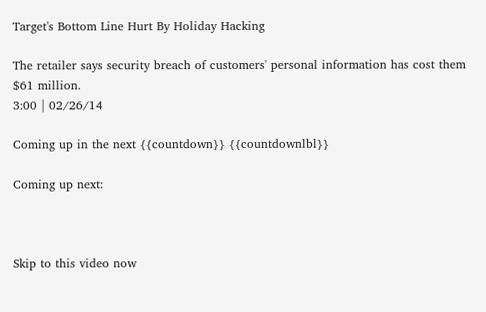Target's Bottom Line Hurt By Holiday Hacking

The retailer says security breach of customers' personal information has cost them $61 million.
3:00 | 02/26/14

Coming up in the next {{countdown}} {{countdownlbl}}

Coming up next:



Skip to this video now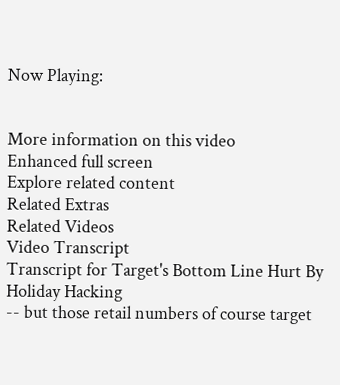Now Playing:


More information on this video
Enhanced full screen
Explore related content
Related Extras
Related Videos
Video Transcript
Transcript for Target's Bottom Line Hurt By Holiday Hacking
-- but those retail numbers of course target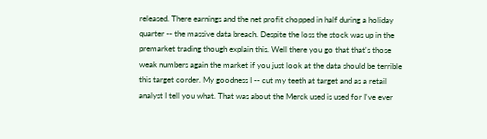released. There earnings and the net profit chopped in half during a holiday quarter -- the massive data breach. Despite the loss the stock was up in the premarket trading though explain this. Well there you go that that's those weak numbers again the market if you just look at the data should be terrible this target corder. My goodness I -- cut my teeth at target and as a retail analyst I tell you what. That was about the Merck used is used for I've ever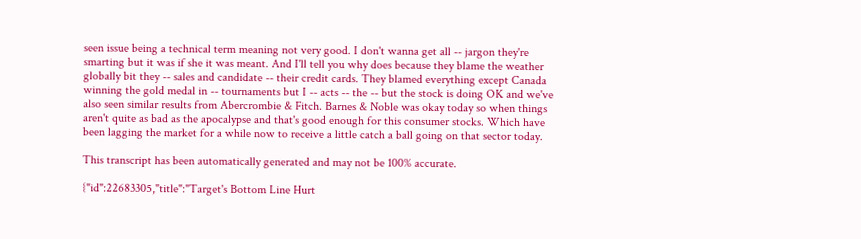seen issue being a technical term meaning not very good. I don't wanna get all -- jargon they're smarting but it was if she it was meant. And I'll tell you why does because they blame the weather globally bit they -- sales and candidate -- their credit cards. They blamed everything except Canada winning the gold medal in -- tournaments but I -- acts -- the -- but the stock is doing OK and we've also seen similar results from Abercrombie & Fitch. Barnes & Noble was okay today so when things aren't quite as bad as the apocalypse and that's good enough for this consumer stocks. Which have been lagging the market for a while now to receive a little catch a ball going on that sector today.

This transcript has been automatically generated and may not be 100% accurate.

{"id":22683305,"title":"Target's Bottom Line Hurt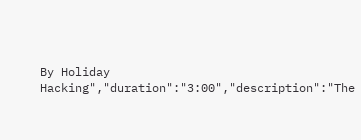By Holiday Hacking","duration":"3:00","description":"The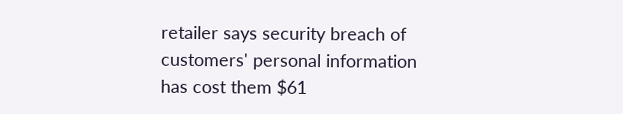retailer says security breach of customers' personal information has cost them $61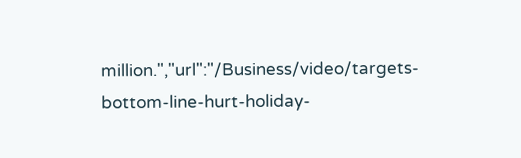million.","url":"/Business/video/targets-bottom-line-hurt-holiday-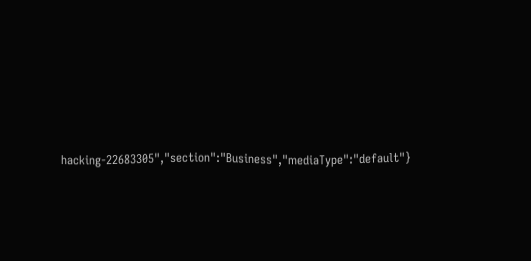hacking-22683305","section":"Business","mediaType":"default"}